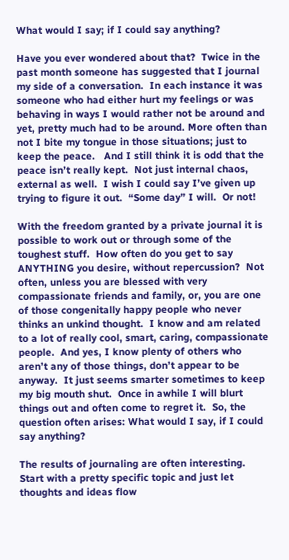What would I say; if I could say anything?

Have you ever wondered about that?  Twice in the past month someone has suggested that I journal my side of a conversation.  In each instance it was someone who had either hurt my feelings or was behaving in ways I would rather not be around and yet, pretty much had to be around. More often than not I bite my tongue in those situations; just to keep the peace.   And I still think it is odd that the peace isn’t really kept.  Not just internal chaos, external as well.  I wish I could say I’ve given up trying to figure it out.  “Some day” I will.  Or not!

With the freedom granted by a private journal it is possible to work out or through some of the toughest stuff.  How often do you get to say ANYTHING you desire, without repercussion?  Not often, unless you are blessed with very compassionate friends and family, or, you are one of those congenitally happy people who never thinks an unkind thought.  I know and am related to a lot of really cool, smart, caring, compassionate people.  And yes, I know plenty of others who aren’t any of those things, don’t appear to be anyway.  It just seems smarter sometimes to keep my big mouth shut.  Once in awhile I will blurt things out and often come to regret it.  So, the question often arises: What would I say, if I could say anything?

The results of journaling are often interesting.  Start with a pretty specific topic and just let thoughts and ideas flow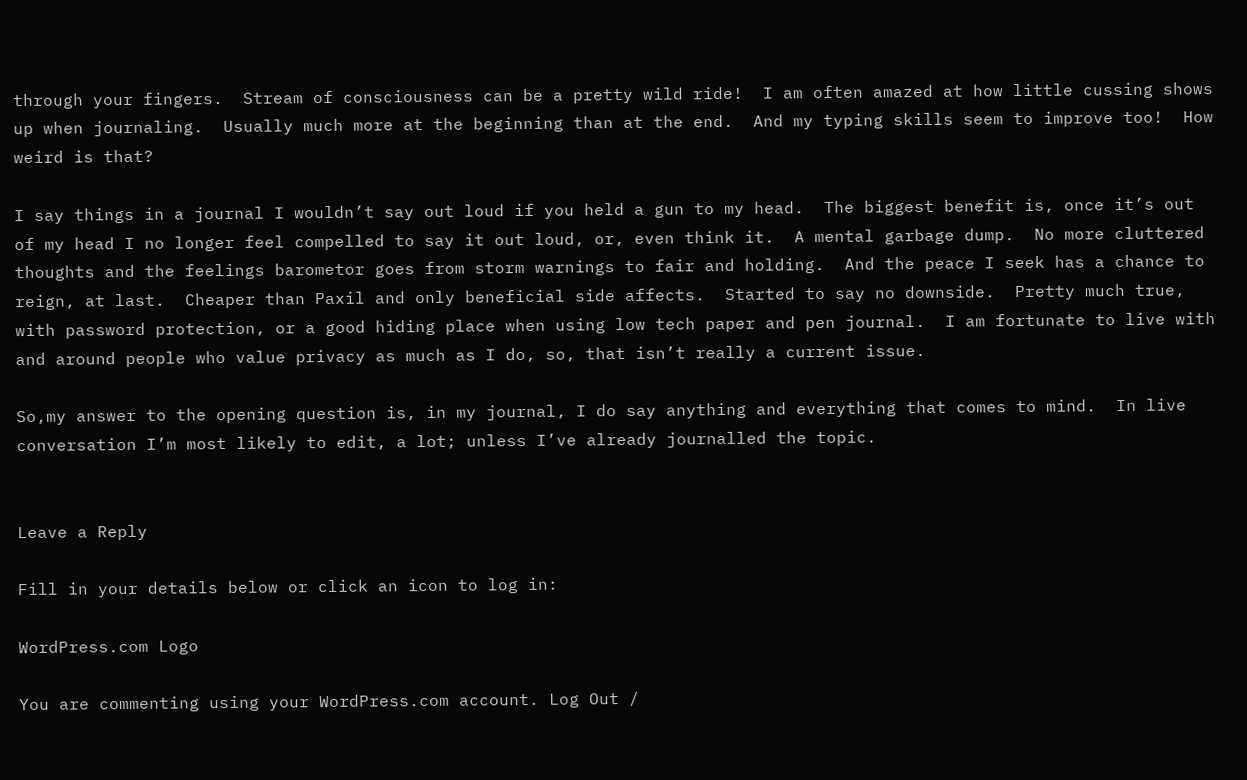through your fingers.  Stream of consciousness can be a pretty wild ride!  I am often amazed at how little cussing shows up when journaling.  Usually much more at the beginning than at the end.  And my typing skills seem to improve too!  How weird is that?

I say things in a journal I wouldn’t say out loud if you held a gun to my head.  The biggest benefit is, once it’s out of my head I no longer feel compelled to say it out loud, or, even think it.  A mental garbage dump.  No more cluttered thoughts and the feelings barometor goes from storm warnings to fair and holding.  And the peace I seek has a chance to reign, at last.  Cheaper than Paxil and only beneficial side affects.  Started to say no downside.  Pretty much true, with password protection, or a good hiding place when using low tech paper and pen journal.  I am fortunate to live with and around people who value privacy as much as I do, so, that isn’t really a current issue.

So,my answer to the opening question is, in my journal, I do say anything and everything that comes to mind.  In live conversation I’m most likely to edit, a lot; unless I’ve already journalled the topic.


Leave a Reply

Fill in your details below or click an icon to log in:

WordPress.com Logo

You are commenting using your WordPress.com account. Log Out /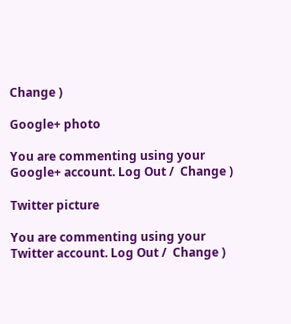Change )

Google+ photo

You are commenting using your Google+ account. Log Out /  Change )

Twitter picture

You are commenting using your Twitter account. Log Out /  Change )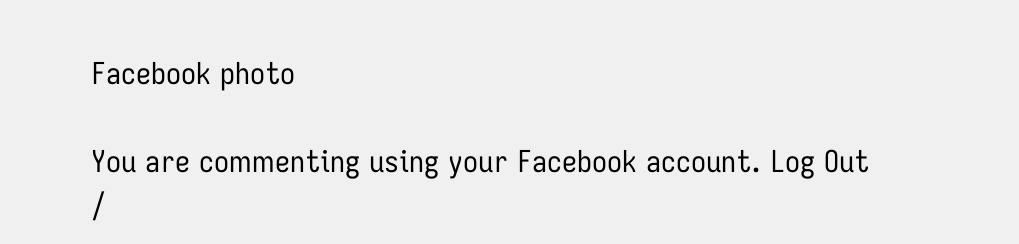Facebook photo

You are commenting using your Facebook account. Log Out /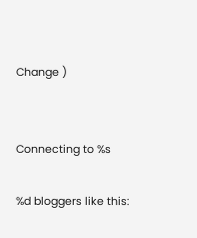Change )


Connecting to %s

%d bloggers like this: